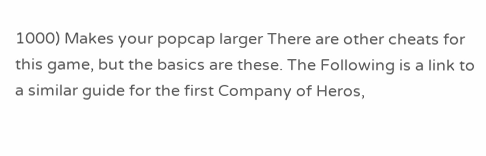1000) Makes your popcap larger There are other cheats for this game, but the basics are these. The Following is a link to a similar guide for the first Company of Heros,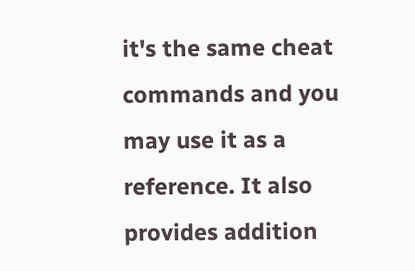it's the same cheat commands and you may use it as a reference. It also provides addition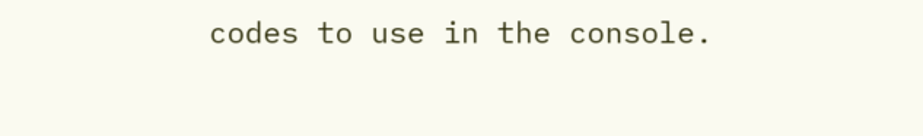codes to use in the console.